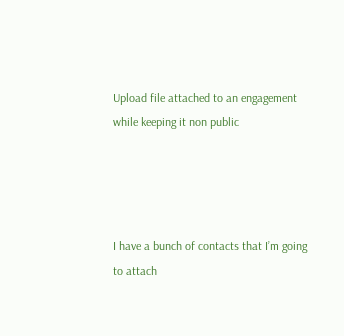Upload file attached to an engagement while keeping it non public




I have a bunch of contacts that I’m going to attach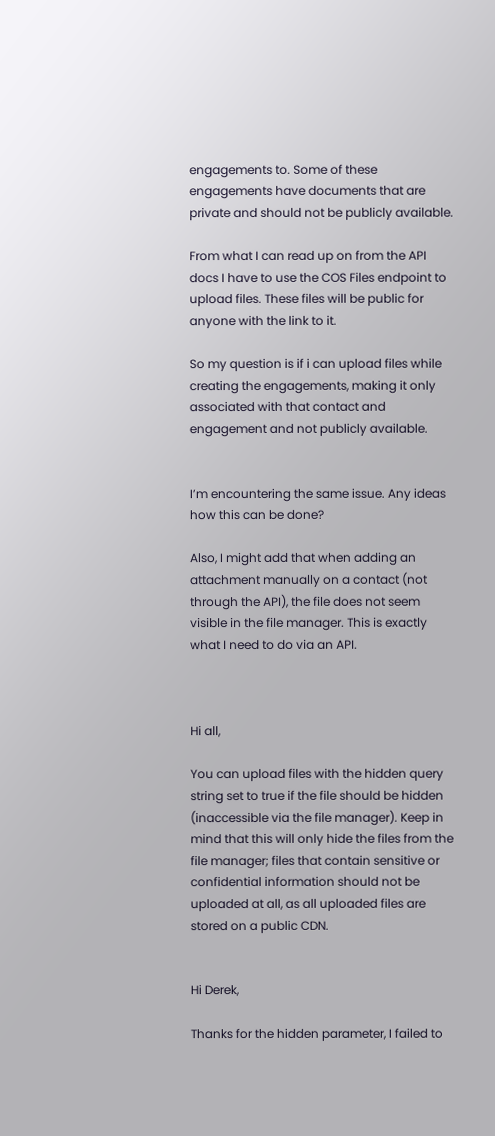engagements to. Some of these engagements have documents that are private and should not be publicly available.

From what I can read up on from the API docs I have to use the COS Files endpoint to upload files. These files will be public for anyone with the link to it.

So my question is if i can upload files while creating the engagements, making it only associated with that contact and engagement and not publicly available.


I’m encountering the same issue. Any ideas how this can be done?

Also, I might add that when adding an attachment manually on a contact (not through the API), the file does not seem visible in the file manager. This is exactly what I need to do via an API.



Hi all,

You can upload files with the hidden query string set to true if the file should be hidden (inaccessible via the file manager). Keep in mind that this will only hide the files from the file manager; files that contain sensitive or confidential information should not be uploaded at all, as all uploaded files are stored on a public CDN.


Hi Derek,

Thanks for the hidden parameter, I failed to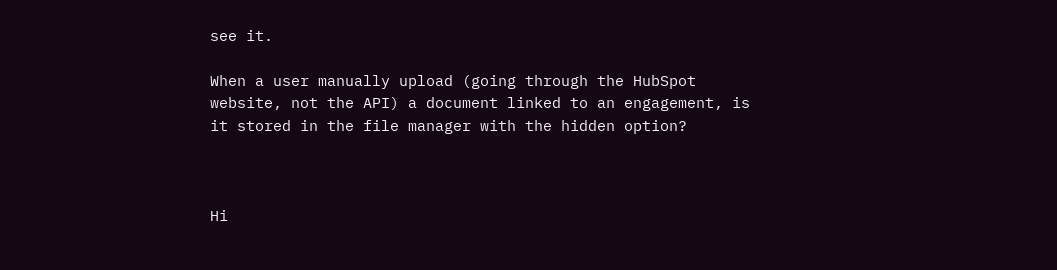see it.

When a user manually upload (going through the HubSpot website, not the API) a document linked to an engagement, is it stored in the file manager with the hidden option?



Hi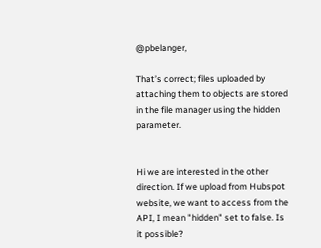@pbelanger,

That’s correct; files uploaded by attaching them to objects are stored in the file manager using the hidden parameter.


Hi we are interested in the other direction. If we upload from Hubspot website, we want to access from the API, I mean "hidden" set to false. Is it possible?